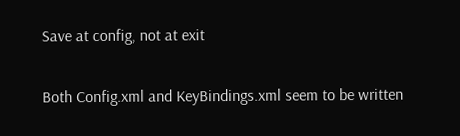Save at config, not at exit

Both Config.xml and KeyBindings.xml seem to be written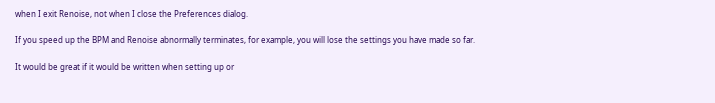when I exit Renoise, not when I close the Preferences dialog.

If you speed up the BPM and Renoise abnormally terminates, for example, you will lose the settings you have made so far.

It would be great if it would be written when setting up or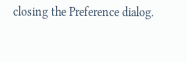closing the Preference dialog.